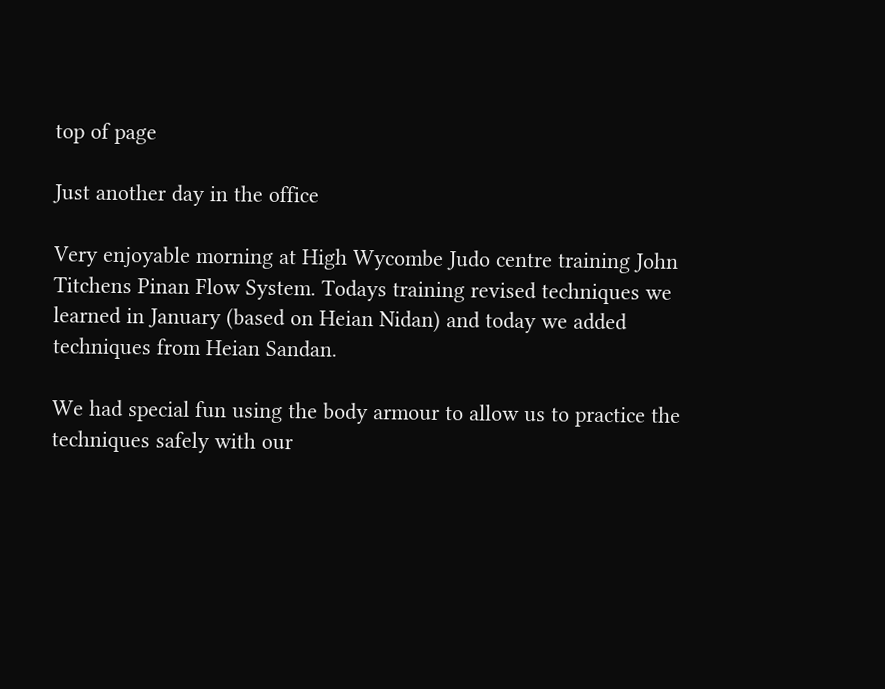top of page

Just another day in the office

Very enjoyable morning at High Wycombe Judo centre training John Titchens Pinan Flow System. Todays training revised techniques we learned in January (based on Heian Nidan) and today we added techniques from Heian Sandan.

We had special fun using the body armour to allow us to practice the techniques safely with our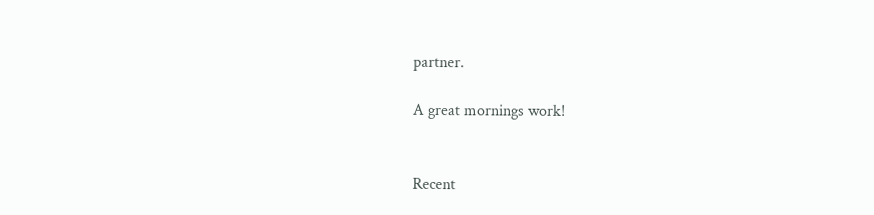partner.

A great mornings work!


Recent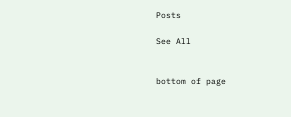Posts

See All


bottom of page